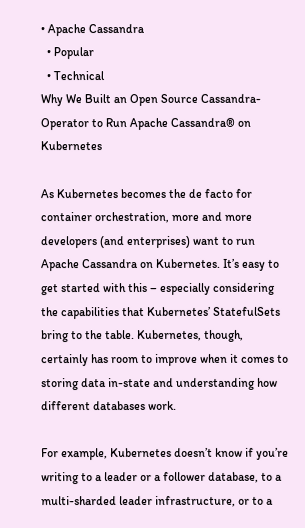• Apache Cassandra
  • Popular
  • Technical
Why We Built an Open Source Cassandra-Operator to Run Apache Cassandra® on Kubernetes

As Kubernetes becomes the de facto for container orchestration, more and more developers (and enterprises) want to run Apache Cassandra on Kubernetes. It’s easy to get started with this – especially considering the capabilities that Kubernetes’ StatefulSets bring to the table. Kubernetes, though, certainly has room to improve when it comes to storing data in-state and understanding how different databases work.

For example, Kubernetes doesn’t know if you’re writing to a leader or a follower database, to a multi-sharded leader infrastructure, or to a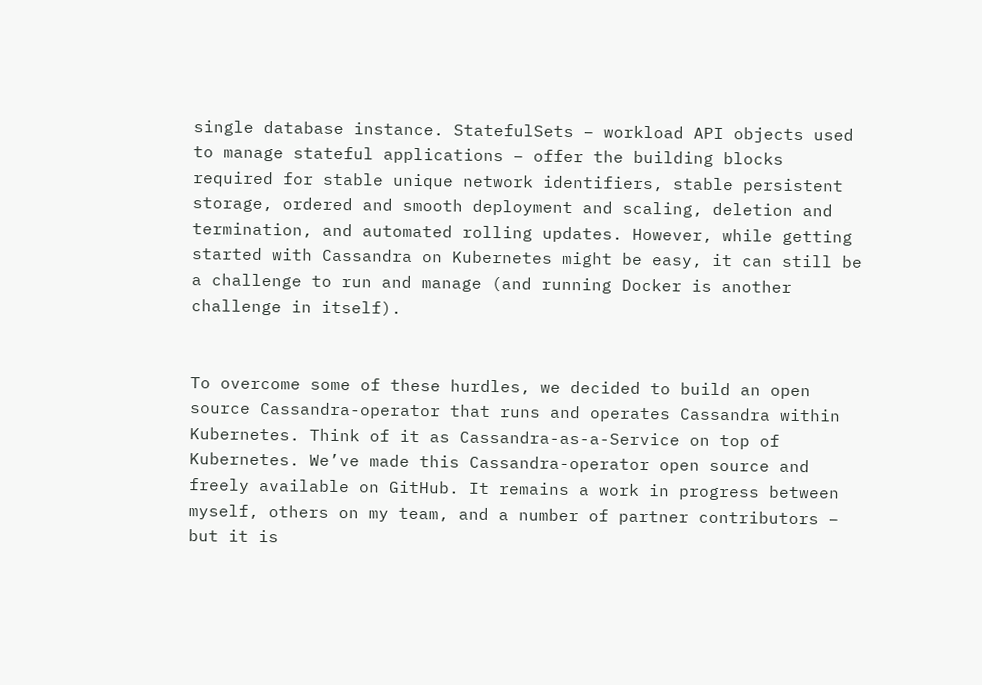single database instance. StatefulSets – workload API objects used to manage stateful applications – offer the building blocks required for stable unique network identifiers, stable persistent storage, ordered and smooth deployment and scaling, deletion and termination, and automated rolling updates. However, while getting started with Cassandra on Kubernetes might be easy, it can still be a challenge to run and manage (and running Docker is another challenge in itself).


To overcome some of these hurdles, we decided to build an open source Cassandra-operator that runs and operates Cassandra within Kubernetes. Think of it as Cassandra-as-a-Service on top of Kubernetes. We’ve made this Cassandra-operator open source and freely available on GitHub. It remains a work in progress between myself, others on my team, and a number of partner contributors – but it is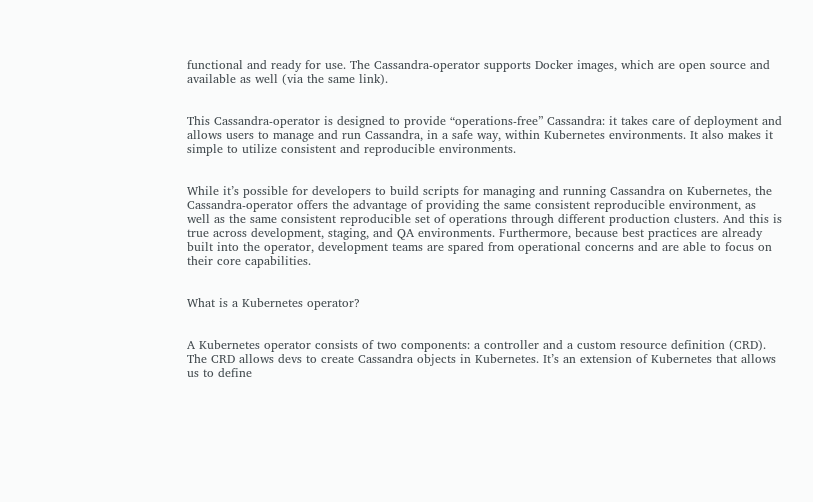functional and ready for use. The Cassandra-operator supports Docker images, which are open source and available as well (via the same link).


This Cassandra-operator is designed to provide “operations-free” Cassandra: it takes care of deployment and allows users to manage and run Cassandra, in a safe way, within Kubernetes environments. It also makes it simple to utilize consistent and reproducible environments.


While it’s possible for developers to build scripts for managing and running Cassandra on Kubernetes, the Cassandra-operator offers the advantage of providing the same consistent reproducible environment, as well as the same consistent reproducible set of operations through different production clusters. And this is true across development, staging, and QA environments. Furthermore, because best practices are already built into the operator, development teams are spared from operational concerns and are able to focus on their core capabilities.


What is a Kubernetes operator?


A Kubernetes operator consists of two components: a controller and a custom resource definition (CRD). The CRD allows devs to create Cassandra objects in Kubernetes. It’s an extension of Kubernetes that allows us to define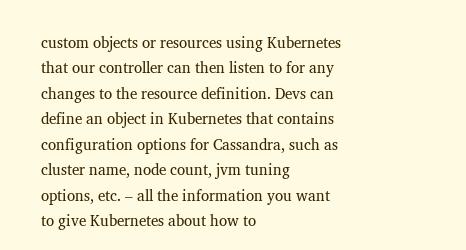custom objects or resources using Kubernetes that our controller can then listen to for any changes to the resource definition. Devs can define an object in Kubernetes that contains configuration options for Cassandra, such as cluster name, node count, jvm tuning options, etc. – all the information you want to give Kubernetes about how to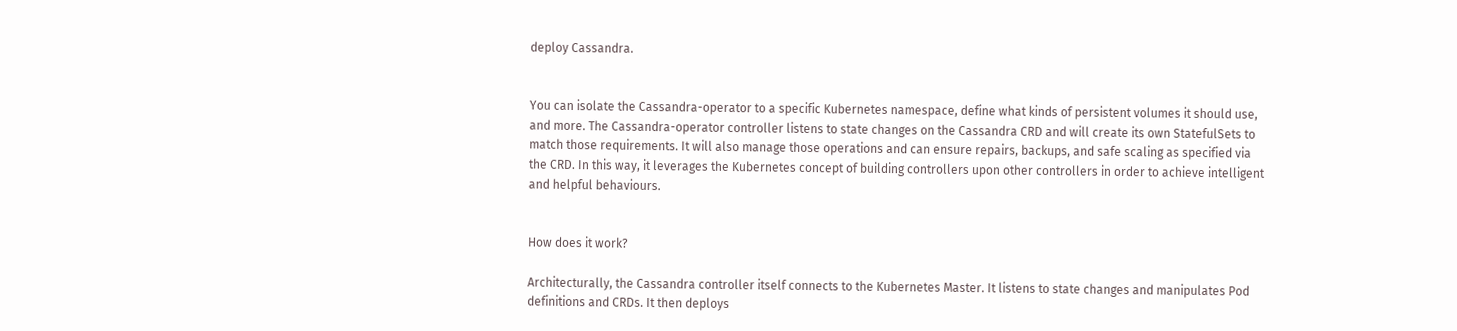deploy Cassandra.


You can isolate the Cassandra-operator to a specific Kubernetes namespace, define what kinds of persistent volumes it should use, and more. The Cassandra-operator controller listens to state changes on the Cassandra CRD and will create its own StatefulSets to match those requirements. It will also manage those operations and can ensure repairs, backups, and safe scaling as specified via the CRD. In this way, it leverages the Kubernetes concept of building controllers upon other controllers in order to achieve intelligent and helpful behaviours.


How does it work?

Architecturally, the Cassandra controller itself connects to the Kubernetes Master. It listens to state changes and manipulates Pod definitions and CRDs. It then deploys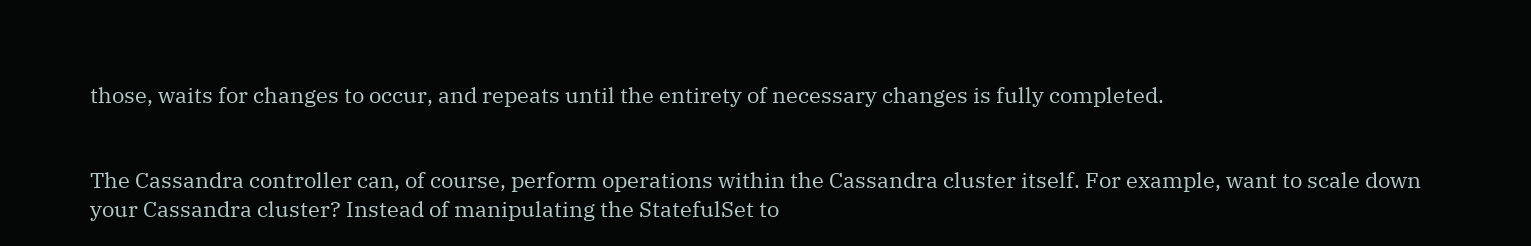those, waits for changes to occur, and repeats until the entirety of necessary changes is fully completed.


The Cassandra controller can, of course, perform operations within the Cassandra cluster itself. For example, want to scale down your Cassandra cluster? Instead of manipulating the StatefulSet to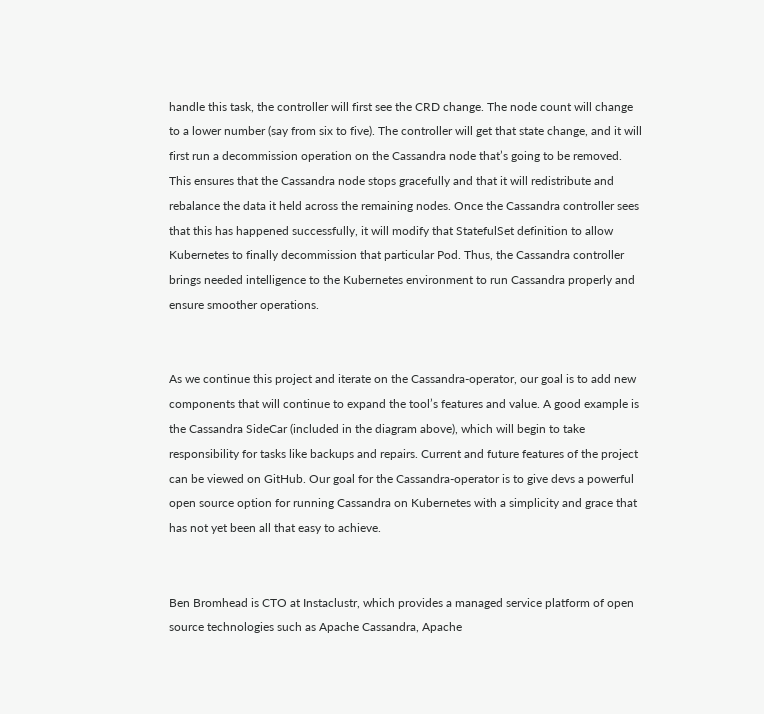handle this task, the controller will first see the CRD change. The node count will change to a lower number (say from six to five). The controller will get that state change, and it will first run a decommission operation on the Cassandra node that’s going to be removed. This ensures that the Cassandra node stops gracefully and that it will redistribute and rebalance the data it held across the remaining nodes. Once the Cassandra controller sees that this has happened successfully, it will modify that StatefulSet definition to allow Kubernetes to finally decommission that particular Pod. Thus, the Cassandra controller brings needed intelligence to the Kubernetes environment to run Cassandra properly and ensure smoother operations.


As we continue this project and iterate on the Cassandra-operator, our goal is to add new components that will continue to expand the tool’s features and value. A good example is the Cassandra SideCar (included in the diagram above), which will begin to take responsibility for tasks like backups and repairs. Current and future features of the project can be viewed on GitHub. Our goal for the Cassandra-operator is to give devs a powerful open source option for running Cassandra on Kubernetes with a simplicity and grace that has not yet been all that easy to achieve.


Ben Bromhead is CTO at Instaclustr, which provides a managed service platform of open source technologies such as Apache Cassandra, Apache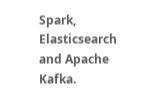Spark, Elasticsearch and Apache Kafka.